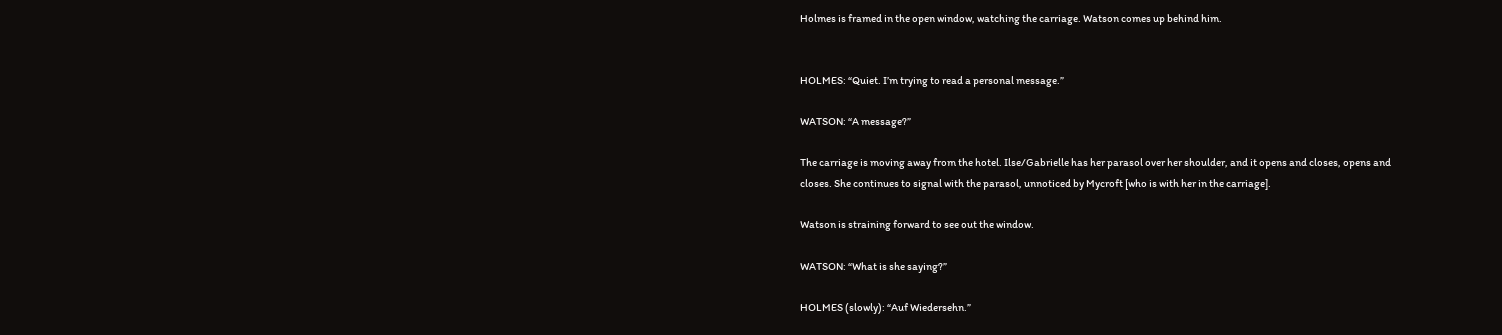Holmes is framed in the open window, watching the carriage. Watson comes up behind him.


HOLMES: “Quiet. I’m trying to read a personal message.”

WATSON: “A message?”

The carriage is moving away from the hotel. Ilse/Gabrielle has her parasol over her shoulder, and it opens and closes, opens and closes. She continues to signal with the parasol, unnoticed by Mycroft [who is with her in the carriage].

Watson is straining forward to see out the window.

WATSON: “What is she saying?”

HOLMES (slowly): “Auf Wiedersehn.”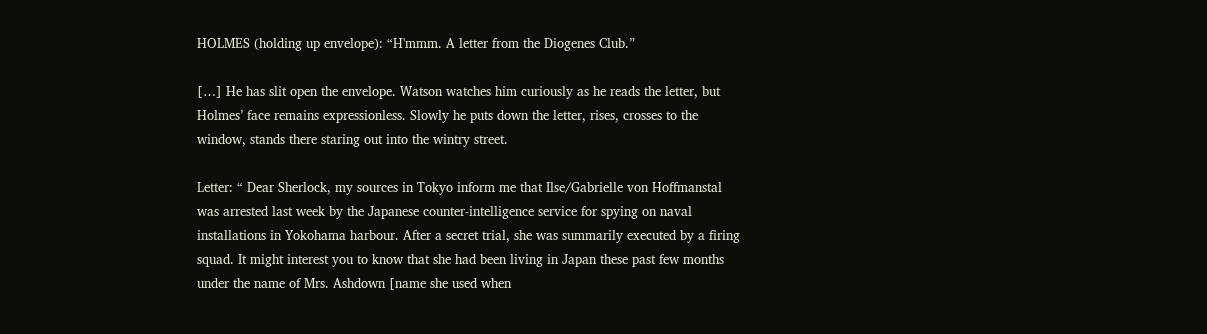HOLMES (holding up envelope): “H'mmm. A letter from the Diogenes Club.”

[…] He has slit open the envelope. Watson watches him curiously as he reads the letter, but Holmes’ face remains expressionless. Slowly he puts down the letter, rises, crosses to the window, stands there staring out into the wintry street.

Letter: “ Dear Sherlock, my sources in Tokyo inform me that Ilse/Gabrielle von Hoffmanstal was arrested last week by the Japanese counter-intelligence service for spying on naval installations in Yokohama harbour. After a secret trial, she was summarily executed by a firing squad. It might interest you to know that she had been living in Japan these past few months under the name of Mrs. Ashdown [name she used when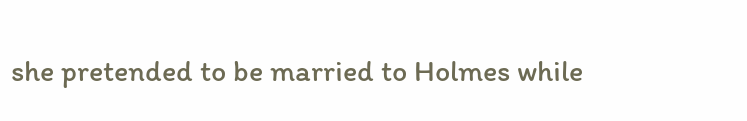she pretended to be married to Holmes while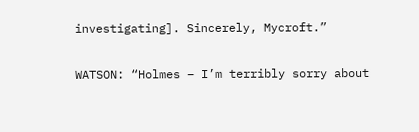investigating]. Sincerely, Mycroft.”


WATSON: “Holmes – I’m terribly sorry about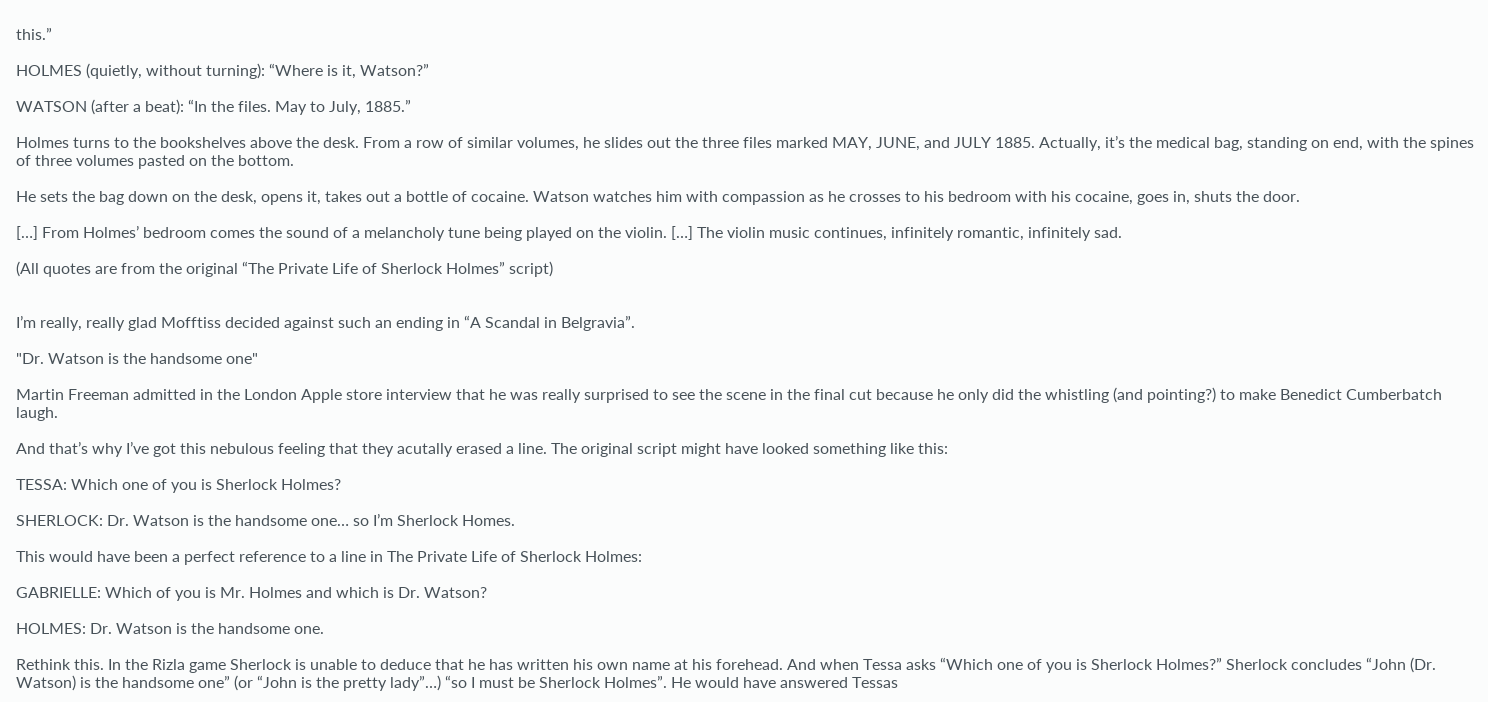this.”

HOLMES (quietly, without turning): “Where is it, Watson?”

WATSON (after a beat): “In the files. May to July, 1885.”

Holmes turns to the bookshelves above the desk. From a row of similar volumes, he slides out the three files marked MAY, JUNE, and JULY 1885. Actually, it’s the medical bag, standing on end, with the spines of three volumes pasted on the bottom.

He sets the bag down on the desk, opens it, takes out a bottle of cocaine. Watson watches him with compassion as he crosses to his bedroom with his cocaine, goes in, shuts the door.

[…] From Holmes’ bedroom comes the sound of a melancholy tune being played on the violin. […] The violin music continues, infinitely romantic, infinitely sad.

(All quotes are from the original “The Private Life of Sherlock Holmes” script)


I’m really, really glad Mofftiss decided against such an ending in “A Scandal in Belgravia”.

"Dr. Watson is the handsome one"

Martin Freeman admitted in the London Apple store interview that he was really surprised to see the scene in the final cut because he only did the whistling (and pointing?) to make Benedict Cumberbatch laugh.

And that’s why I’ve got this nebulous feeling that they acutally erased a line. The original script might have looked something like this:

TESSA: Which one of you is Sherlock Holmes?

SHERLOCK: Dr. Watson is the handsome one… so I’m Sherlock Homes.

This would have been a perfect reference to a line in The Private Life of Sherlock Holmes:

GABRIELLE: Which of you is Mr. Holmes and which is Dr. Watson?

HOLMES: Dr. Watson is the handsome one.

Rethink this. In the Rizla game Sherlock is unable to deduce that he has written his own name at his forehead. And when Tessa asks “Which one of you is Sherlock Holmes?” Sherlock concludes “John (Dr. Watson) is the handsome one” (or “John is the pretty lady”…) “so I must be Sherlock Holmes”. He would have answered Tessas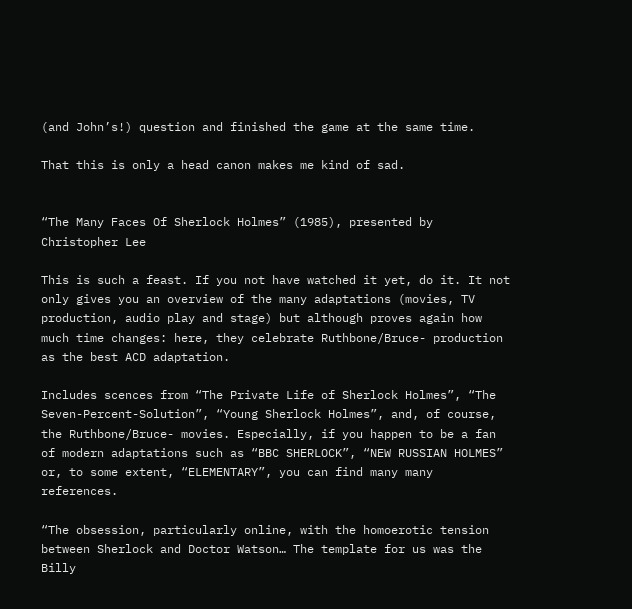(and John’s!) question and finished the game at the same time.

That this is only a head canon makes me kind of sad.


“The Many Faces Of Sherlock Holmes” (1985), presented by Christopher Lee

This is such a feast. If you not have watched it yet, do it. It not only gives you an overview of the many adaptations (movies, TV production, audio play and stage) but although proves again how much time changes: here, they celebrate Ruthbone/Bruce- production as the best ACD adaptation.

Includes scences from “The Private Life of Sherlock Holmes”, “The Seven-Percent-Solution”, “Young Sherlock Holmes”, and, of course, the Ruthbone/Bruce- movies. Especially, if you happen to be a fan of modern adaptations such as “BBC SHERLOCK”, “NEW RUSSIAN HOLMES” or, to some extent, “ELEMENTARY”, you can find many many references.

“The obsession, particularly online, with the homoerotic tension between Sherlock and Doctor Watson… The template for us was the Billy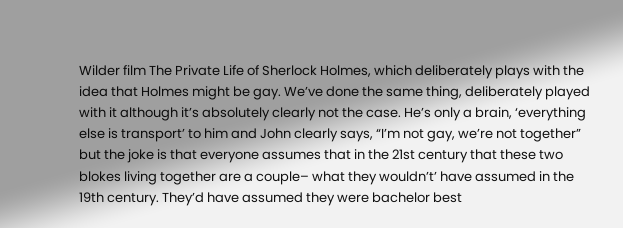Wilder film The Private Life of Sherlock Holmes, which deliberately plays with the idea that Holmes might be gay. We’ve done the same thing, deliberately played with it although it’s absolutely clearly not the case. He’s only a brain, ‘everything else is transport’ to him and John clearly says, “I’m not gay, we’re not together” but the joke is that everyone assumes that in the 21st century that these two blokes living together are a couple– what they wouldn’t’ have assumed in the 19th century. They’d have assumed they were bachelor best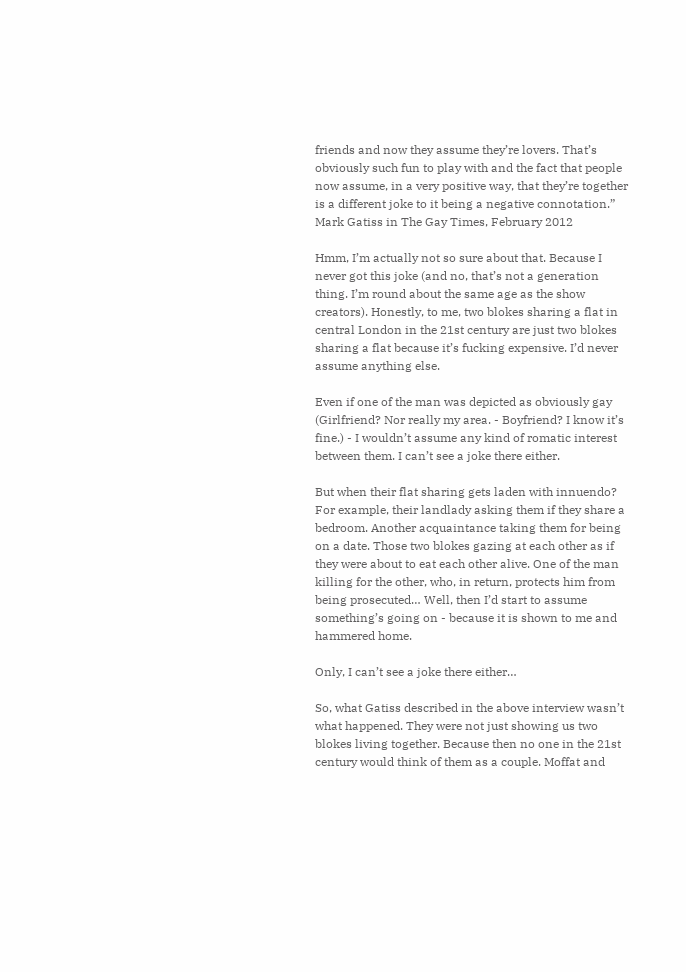friends and now they assume they’re lovers. That’s obviously such fun to play with and the fact that people now assume, in a very positive way, that they’re together is a different joke to it being a negative connotation.”  Mark Gatiss in The Gay Times, February 2012

Hmm, I’m actually not so sure about that. Because I never got this joke (and no, that’s not a generation thing. I’m round about the same age as the show creators). Honestly, to me, two blokes sharing a flat in central London in the 21st century are just two blokes sharing a flat because it’s fucking expensive. I’d never assume anything else.

Even if one of the man was depicted as obviously gay (Girlfriend? Nor really my area. - Boyfriend? I know it’s fine.) - I wouldn’t assume any kind of romatic interest between them. I can’t see a joke there either.

But when their flat sharing gets laden with innuendo? For example, their landlady asking them if they share a bedroom. Another acquaintance taking them for being on a date. Those two blokes gazing at each other as if they were about to eat each other alive. One of the man killing for the other, who, in return, protects him from being prosecuted… Well, then I’d start to assume something’s going on - because it is shown to me and hammered home.

Only, I can’t see a joke there either…

So, what Gatiss described in the above interview wasn’t what happened. They were not just showing us two blokes living together. Because then no one in the 21st century would think of them as a couple. Moffat and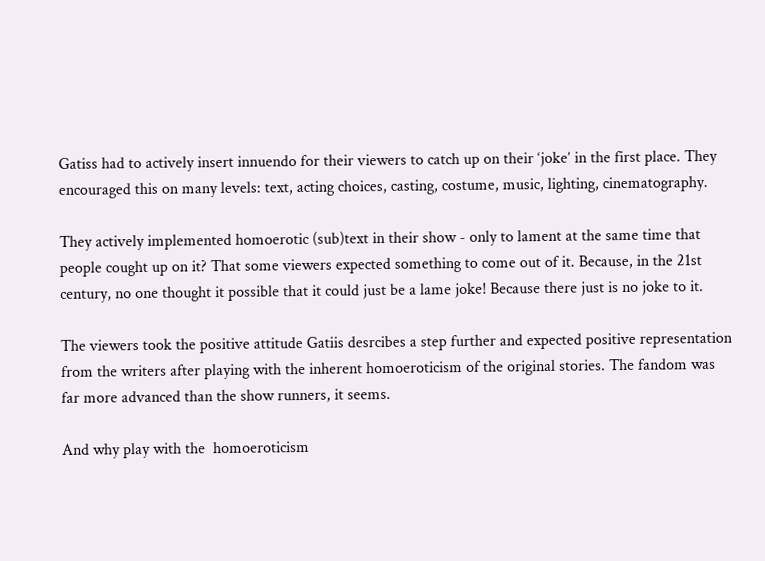Gatiss had to actively insert innuendo for their viewers to catch up on their ‘joke’ in the first place. They encouraged this on many levels: text, acting choices, casting, costume, music, lighting, cinematography.

They actively implemented homoerotic (sub)text in their show - only to lament at the same time that people cought up on it? That some viewers expected something to come out of it. Because, in the 21st century, no one thought it possible that it could just be a lame joke! Because there just is no joke to it.

The viewers took the positive attitude Gatiis desrcibes a step further and expected positive representation from the writers after playing with the inherent homoeroticism of the original stories. The fandom was far more advanced than the show runners, it seems.

And why play with the  homoeroticism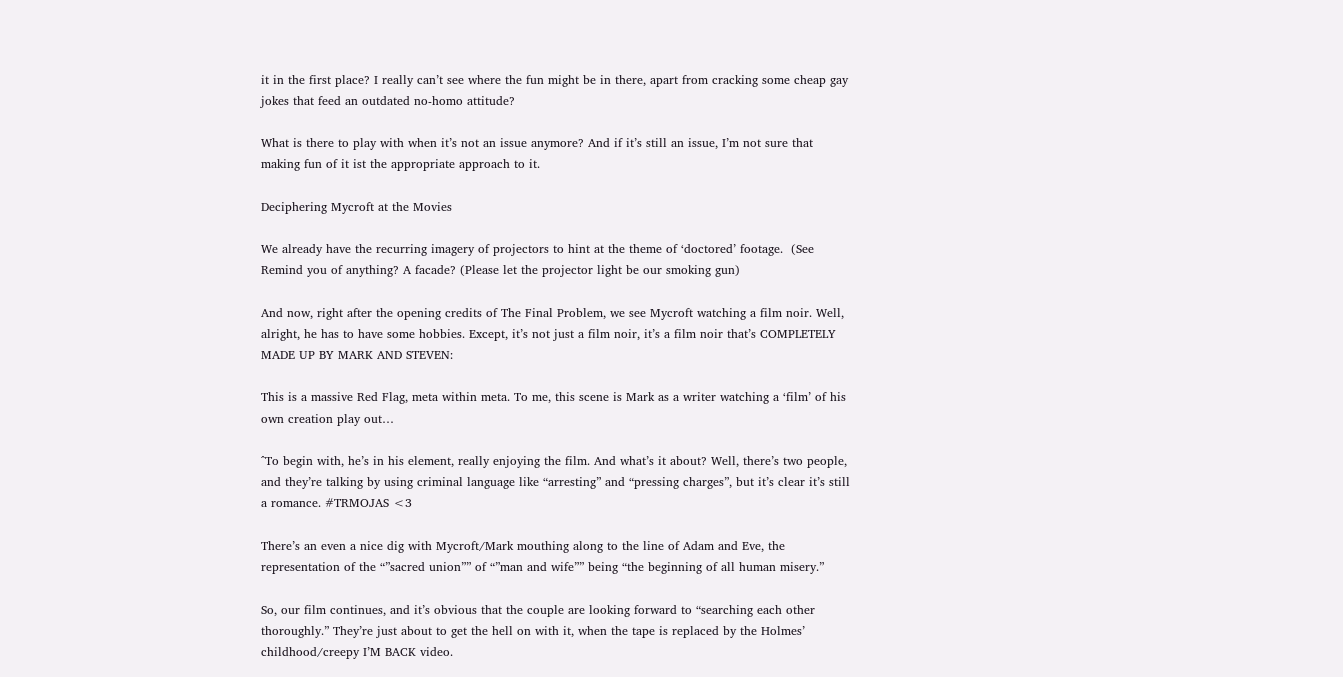it in the first place? I really can’t see where the fun might be in there, apart from cracking some cheap gay jokes that feed an outdated no-homo attitude?

What is there to play with when it’s not an issue anymore? And if it’s still an issue, I’m not sure that making fun of it ist the appropriate approach to it.

Deciphering Mycroft at the Movies

We already have the recurring imagery of projectors to hint at the theme of ‘doctored’ footage.  (See Remind you of anything? A facade? (Please let the projector light be our smoking gun)

And now, right after the opening credits of The Final Problem, we see Mycroft watching a film noir. Well, alright, he has to have some hobbies. Except, it’s not just a film noir, it’s a film noir that’s COMPLETELY MADE UP BY MARK AND STEVEN:

This is a massive Red Flag, meta within meta. To me, this scene is Mark as a writer watching a ‘film’ of his own creation play out…

^To begin with, he’s in his element, really enjoying the film. And what’s it about? Well, there’s two people, and they’re talking by using criminal language like “arresting” and “pressing charges”, but it’s clear it’s still a romance. #TRMOJAS <3

There’s an even a nice dig with Mycroft/Mark mouthing along to the line of Adam and Eve, the representation of the “”sacred union”” of “”man and wife”” being “the beginning of all human misery.”

So, our film continues, and it’s obvious that the couple are looking forward to “searching each other thoroughly.” They’re just about to get the hell on with it, when the tape is replaced by the Holmes’ childhood/creepy I’M BACK video.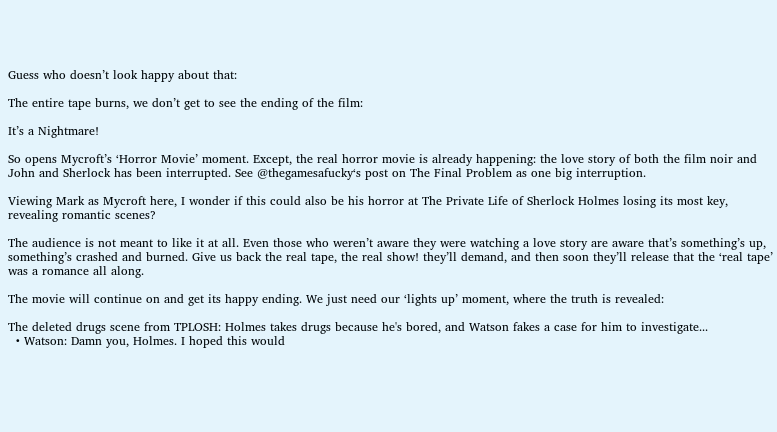Guess who doesn’t look happy about that:

The entire tape burns, we don’t get to see the ending of the film:

It’s a Nightmare!

So opens Mycroft’s ‘Horror Movie’ moment. Except, the real horror movie is already happening: the love story of both the film noir and John and Sherlock has been interrupted. See @thegamesafucky‘s post on The Final Problem as one big interruption.

Viewing Mark as Mycroft here, I wonder if this could also be his horror at The Private Life of Sherlock Holmes losing its most key, revealing romantic scenes?

The audience is not meant to like it at all. Even those who weren’t aware they were watching a love story are aware that’s something’s up, something’s crashed and burned. Give us back the real tape, the real show! they’ll demand, and then soon they’ll release that the ‘real tape’ was a romance all along.

The movie will continue on and get its happy ending. We just need our ‘lights up’ moment, where the truth is revealed:

The deleted drugs scene from TPLOSH: Holmes takes drugs because he's bored, and Watson fakes a case for him to investigate...
  • Watson: Damn you, Holmes. I hoped this would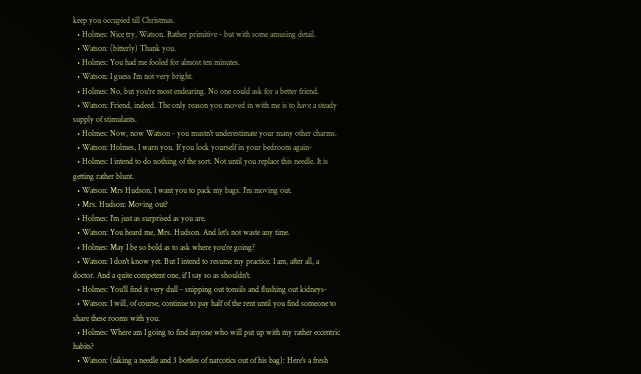keep you occupied till Christmas.
  • Holmes: Nice try, Watson. Rather primitive - but with some amusing detail.
  • Watson: (bitterly) Thank you.
  • Holmes: You had me fooled for almost ten minutes.
  • Watson: I guess I'm not very bright.
  • Holmes: No, but you're most endearing. No one could ask for a better friend.
  • Watson: Friend, indeed. The only reason you moved in with me is to have a steady supply of stimulants.
  • Holmes: Now, now Watson - you mustn't underestimate your many other charms.
  • Watson: Holmes, I warn you. If you lock yourself in your bedroom again-
  • Holmes: I intend to do nothing of the sort. Not until you replace this needle. It is getting rather blunt.
  • Watson: Mrs Hudson, I want you to pack my bags. I'm moving out.
  • Mrs. Hudson: Moving out?
  • Holmes: I'm just as surprised as you are.
  • Watson: You heard me, Mrs. Hudson. And let's not waste any time.
  • Holmes: May I be so bold as to ask where you're going?
  • Watson: I don't know yet. But I intend to resume my practice. I am, after all, a doctor. And a quite competent one, if I say so as shouldn't.
  • Holmes: You'll find it very dull - snipping out tonsils and flushing out kidneys-
  • Watson: I will, of course, continue to pay half of the rent until you find someone to share these rooms with you.
  • Holmes: Where am I going to find anyone who will put up with my rather eccentric habits?
  • Watson: (taking a needle and 3 bottles of narcotics out of his bag): Here's a fresh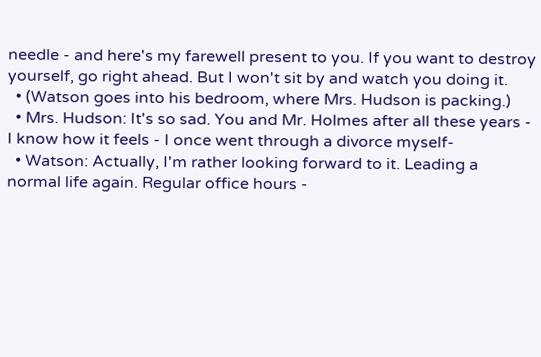needle - and here's my farewell present to you. If you want to destroy yourself, go right ahead. But I won't sit by and watch you doing it.
  • (Watson goes into his bedroom, where Mrs. Hudson is packing.)
  • Mrs. Hudson: It's so sad. You and Mr. Holmes after all these years - I know how it feels - I once went through a divorce myself-
  • Watson: Actually, I'm rather looking forward to it. Leading a normal life again. Regular office hours -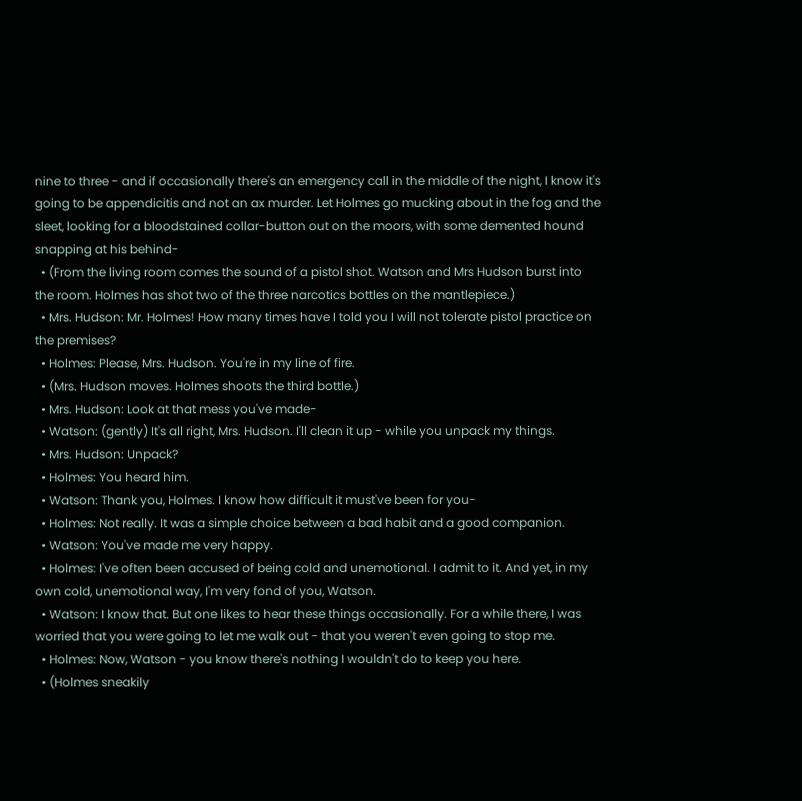nine to three - and if occasionally there's an emergency call in the middle of the night, I know it's going to be appendicitis and not an ax murder. Let Holmes go mucking about in the fog and the sleet, looking for a bloodstained collar-button out on the moors, with some demented hound snapping at his behind-
  • (From the living room comes the sound of a pistol shot. Watson and Mrs Hudson burst into the room. Holmes has shot two of the three narcotics bottles on the mantlepiece.)
  • Mrs. Hudson: Mr. Holmes! How many times have I told you I will not tolerate pistol practice on the premises?
  • Holmes: Please, Mrs. Hudson. You're in my line of fire.
  • (Mrs. Hudson moves. Holmes shoots the third bottle.)
  • Mrs. Hudson: Look at that mess you've made-
  • Watson: (gently) It's all right, Mrs. Hudson. I'll clean it up - while you unpack my things.
  • Mrs. Hudson: Unpack?
  • Holmes: You heard him.
  • Watson: Thank you, Holmes. I know how difficult it must've been for you-
  • Holmes: Not really. It was a simple choice between a bad habit and a good companion.
  • Watson: You've made me very happy.
  • Holmes: I've often been accused of being cold and unemotional. I admit to it. And yet, in my own cold, unemotional way, I'm very fond of you, Watson.
  • Watson: I know that. But one likes to hear these things occasionally. For a while there, I was worried that you were going to let me walk out - that you weren't even going to stop me.
  • Holmes: Now, Watson - you know there's nothing I wouldn't do to keep you here.
  • (Holmes sneakily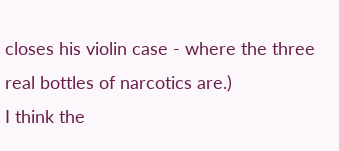closes his violin case - where the three real bottles of narcotics are.)
I think the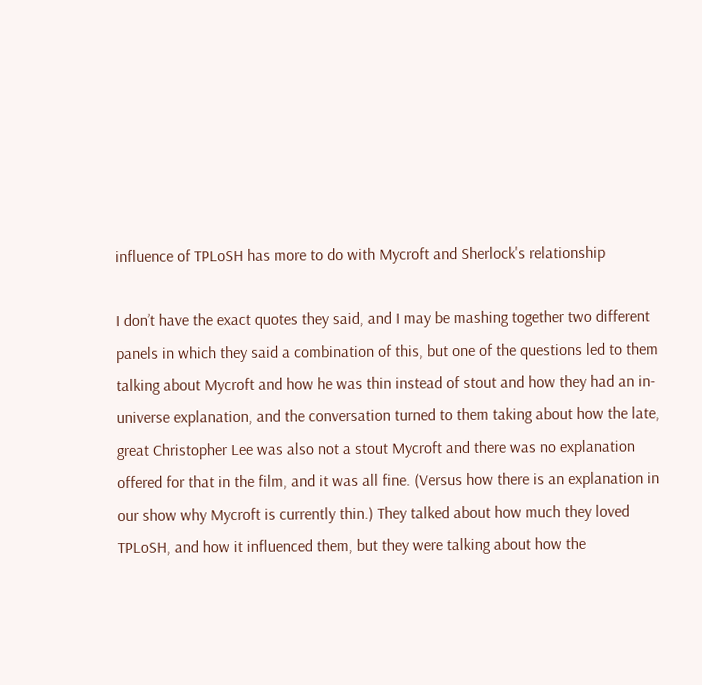influence of TPLoSH has more to do with Mycroft and Sherlock's relationship

I don’t have the exact quotes they said, and I may be mashing together two different panels in which they said a combination of this, but one of the questions led to them talking about Mycroft and how he was thin instead of stout and how they had an in-universe explanation, and the conversation turned to them taking about how the late, great Christopher Lee was also not a stout Mycroft and there was no explanation offered for that in the film, and it was all fine. (Versus how there is an explanation in our show why Mycroft is currently thin.) They talked about how much they loved TPLoSH, and how it influenced them, but they were talking about how the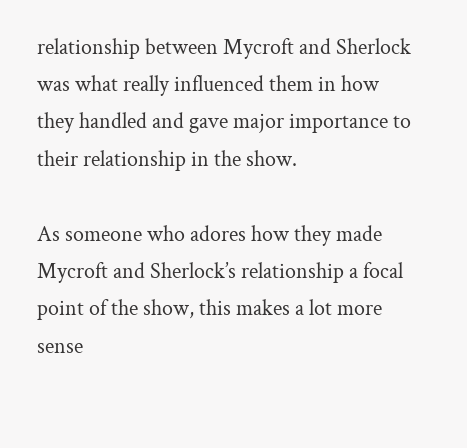relationship between Mycroft and Sherlock was what really influenced them in how they handled and gave major importance to their relationship in the show.

As someone who adores how they made Mycroft and Sherlock’s relationship a focal point of the show, this makes a lot more sense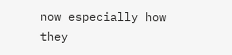now especially how they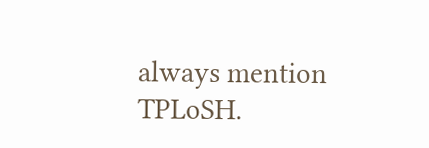always mention TPLoSH.